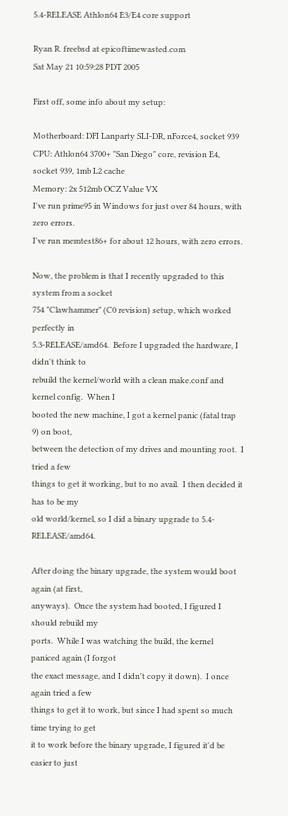5.4-RELEASE Athlon64 E3/E4 core support

Ryan R. freebsd at epicoftimewasted.com
Sat May 21 10:59:28 PDT 2005

First off, some info about my setup:

Motherboard: DFI Lanparty SLI-DR, nForce4, socket 939
CPU: Athlon64 3700+ "San Diego" core, revision E4, socket 939, 1mb L2 cache
Memory: 2x 512mb OCZ Value VX
I've run prime95 in Windows for just over 84 hours, with zero errors.
I've run memtest86+ for about 12 hours, with zero errors.

Now, the problem is that I recently upgraded to this system from a socket
754 "Clawhammer" (C0 revision) setup, which worked perfectly in
5.3-RELEASE/amd64.  Before I upgraded the hardware, I didn't think to
rebuild the kernel/world with a clean make.conf and kernel config.  When I
booted the new machine, I got a kernel panic (fatal trap 9) on boot,
between the detection of my drives and mounting root.  I tried a few
things to get it working, but to no avail.  I then decided it has to be my
old world/kernel, so I did a binary upgrade to 5.4-RELEASE/amd64.

After doing the binary upgrade, the system would boot again (at first,
anyways).  Once the system had booted, I figured I should rebuild my
ports.  While I was watching the build, the kernel paniced again (I forgot
the exact message, and I didn't copy it down).  I once again tried a few
things to get it to work, but since I had spent so much time trying to get
it to work before the binary upgrade, I figured it'd be easier to just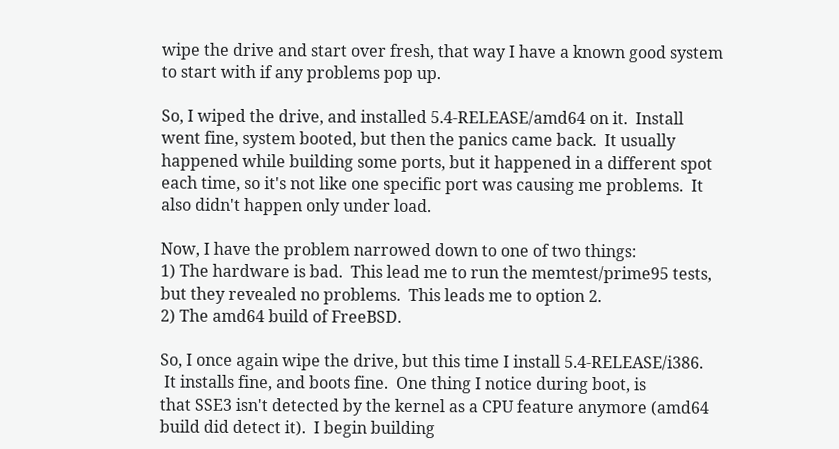wipe the drive and start over fresh, that way I have a known good system
to start with if any problems pop up.

So, I wiped the drive, and installed 5.4-RELEASE/amd64 on it.  Install
went fine, system booted, but then the panics came back.  It usually
happened while building some ports, but it happened in a different spot
each time, so it's not like one specific port was causing me problems.  It
also didn't happen only under load.

Now, I have the problem narrowed down to one of two things:
1) The hardware is bad.  This lead me to run the memtest/prime95 tests,
but they revealed no problems.  This leads me to option 2.
2) The amd64 build of FreeBSD.

So, I once again wipe the drive, but this time I install 5.4-RELEASE/i386.
 It installs fine, and boots fine.  One thing I notice during boot, is
that SSE3 isn't detected by the kernel as a CPU feature anymore (amd64
build did detect it).  I begin building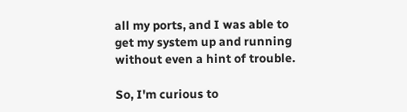all my ports, and I was able to
get my system up and running without even a hint of trouble.

So, I'm curious to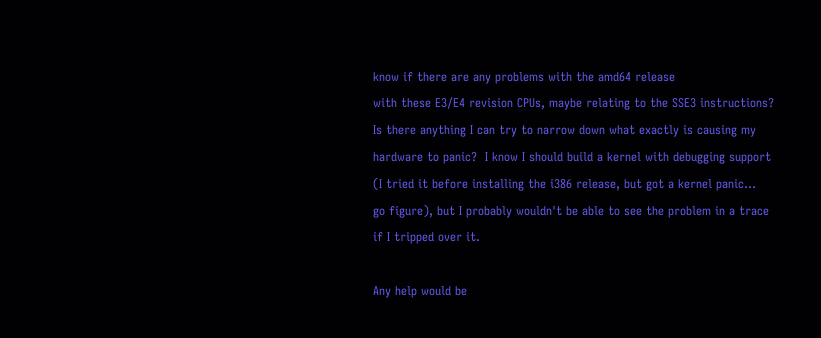know if there are any problems with the amd64 release
with these E3/E4 revision CPUs, maybe relating to the SSE3 instructions?
Is there anything I can try to narrow down what exactly is causing my
hardware to panic?  I know I should build a kernel with debugging support
(I tried it before installing the i386 release, but got a kernel panic...
go figure), but I probably wouldn't be able to see the problem in a trace
if I tripped over it.

Any help would be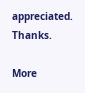appreciated.  Thanks.

More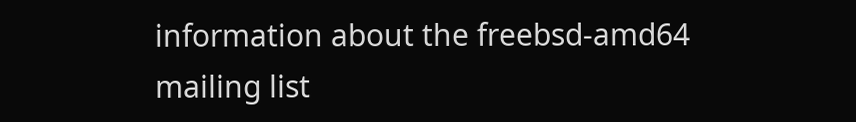information about the freebsd-amd64 mailing list